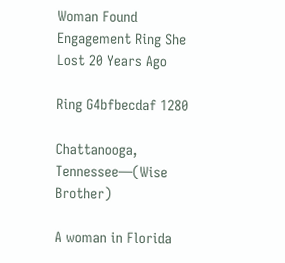Woman Found Engagement Ring She Lost 20 Years Ago

Ring G4bfbecdaf 1280

Chattanooga, Tennessee—(Wise Brother)

A woman in Florida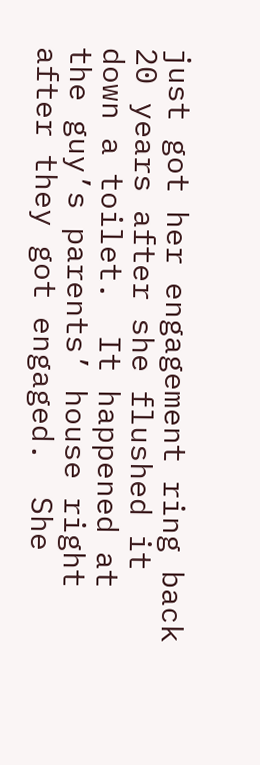just got her engagement ring back 20 years after she flushed it down a toilet.  It happened at the guy’s parents’ house right after they got engaged.  She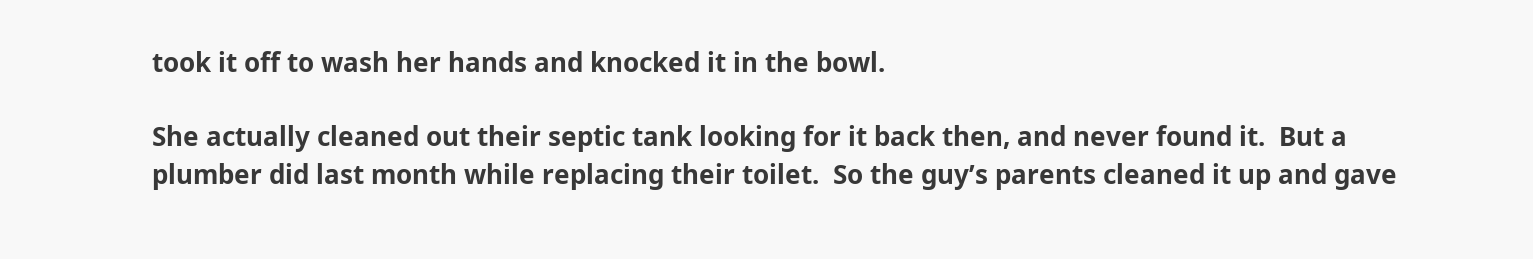took it off to wash her hands and knocked it in the bowl.

She actually cleaned out their septic tank looking for it back then, and never found it.  But a plumber did last month while replacing their toilet.  So the guy’s parents cleaned it up and gave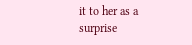it to her as a surprise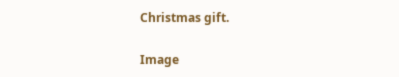Christmas gift.

Image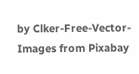by Clker-Free-Vector-Images from Pixabay